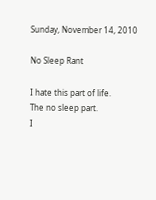Sunday, November 14, 2010

No Sleep Rant

I hate this part of life.
The no sleep part.
I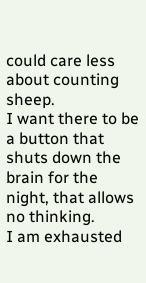could care less about counting sheep.
I want there to be a button that shuts down the brain for the night, that allows no thinking.
I am exhausted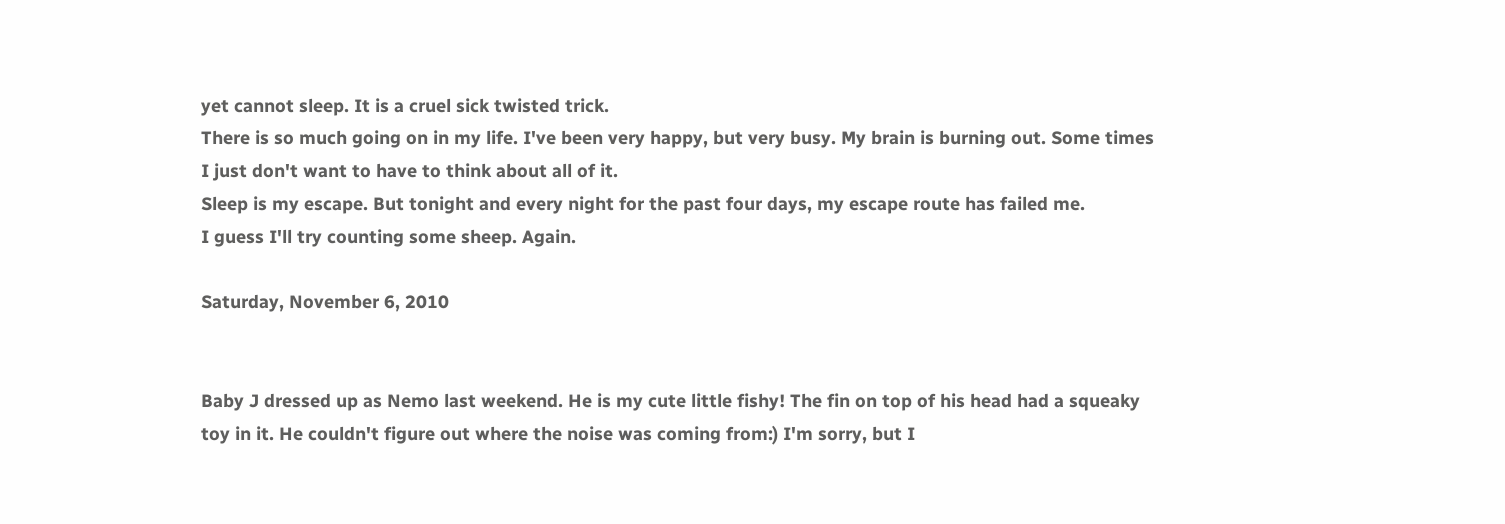yet cannot sleep. It is a cruel sick twisted trick.
There is so much going on in my life. I've been very happy, but very busy. My brain is burning out. Some times I just don't want to have to think about all of it.
Sleep is my escape. But tonight and every night for the past four days, my escape route has failed me.
I guess I'll try counting some sheep. Again.

Saturday, November 6, 2010


Baby J dressed up as Nemo last weekend. He is my cute little fishy! The fin on top of his head had a squeaky toy in it. He couldn't figure out where the noise was coming from:) I'm sorry, but I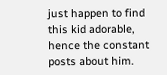just happen to find this kid adorable, hence the constant posts about him.